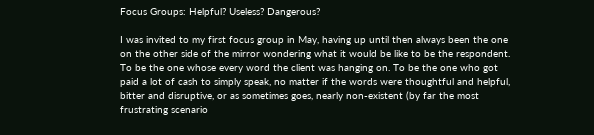Focus Groups: Helpful? Useless? Dangerous?

I was invited to my first focus group in May, having up until then always been the one on the other side of the mirror wondering what it would be like to be the respondent. To be the one whose every word the client was hanging on. To be the one who got paid a lot of cash to simply speak, no matter if the words were thoughtful and helpful, bitter and disruptive, or as sometimes goes, nearly non-existent (by far the most frustrating scenario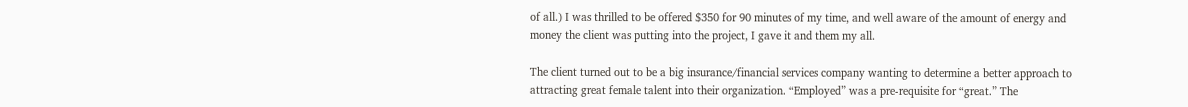of all.) I was thrilled to be offered $350 for 90 minutes of my time, and well aware of the amount of energy and money the client was putting into the project, I gave it and them my all.

The client turned out to be a big insurance/financial services company wanting to determine a better approach to attracting great female talent into their organization. “Employed” was a pre-requisite for “great.” The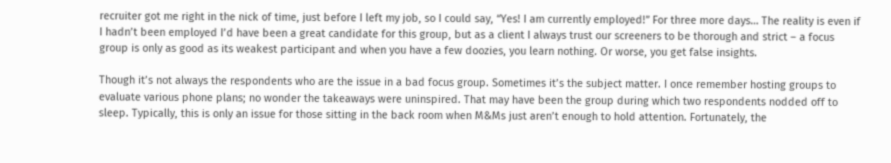recruiter got me right in the nick of time, just before I left my job, so I could say, “Yes! I am currently employed!” For three more days… The reality is even if I hadn’t been employed I’d have been a great candidate for this group, but as a client I always trust our screeners to be thorough and strict – a focus group is only as good as its weakest participant and when you have a few doozies, you learn nothing. Or worse, you get false insights.

Though it’s not always the respondents who are the issue in a bad focus group. Sometimes it’s the subject matter. I once remember hosting groups to evaluate various phone plans; no wonder the takeaways were uninspired. That may have been the group during which two respondents nodded off to sleep. Typically, this is only an issue for those sitting in the back room when M&Ms just aren’t enough to hold attention. Fortunately, the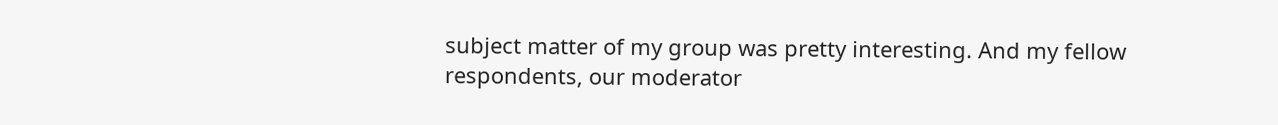subject matter of my group was pretty interesting. And my fellow respondents, our moderator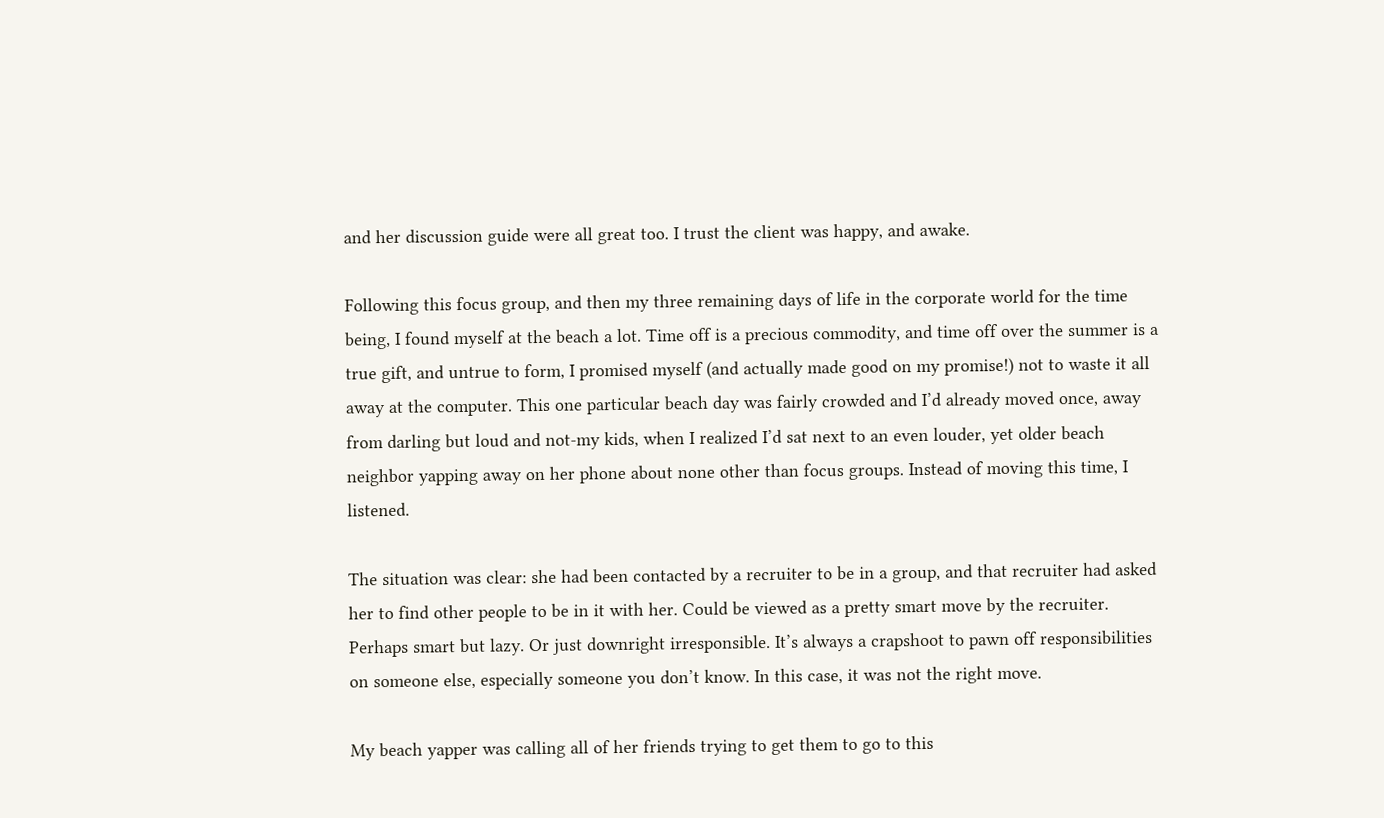and her discussion guide were all great too. I trust the client was happy, and awake.

Following this focus group, and then my three remaining days of life in the corporate world for the time being, I found myself at the beach a lot. Time off is a precious commodity, and time off over the summer is a true gift, and untrue to form, I promised myself (and actually made good on my promise!) not to waste it all away at the computer. This one particular beach day was fairly crowded and I’d already moved once, away from darling but loud and not-my kids, when I realized I’d sat next to an even louder, yet older beach neighbor yapping away on her phone about none other than focus groups. Instead of moving this time, I listened.

The situation was clear: she had been contacted by a recruiter to be in a group, and that recruiter had asked her to find other people to be in it with her. Could be viewed as a pretty smart move by the recruiter. Perhaps smart but lazy. Or just downright irresponsible. It’s always a crapshoot to pawn off responsibilities on someone else, especially someone you don’t know. In this case, it was not the right move.

My beach yapper was calling all of her friends trying to get them to go to this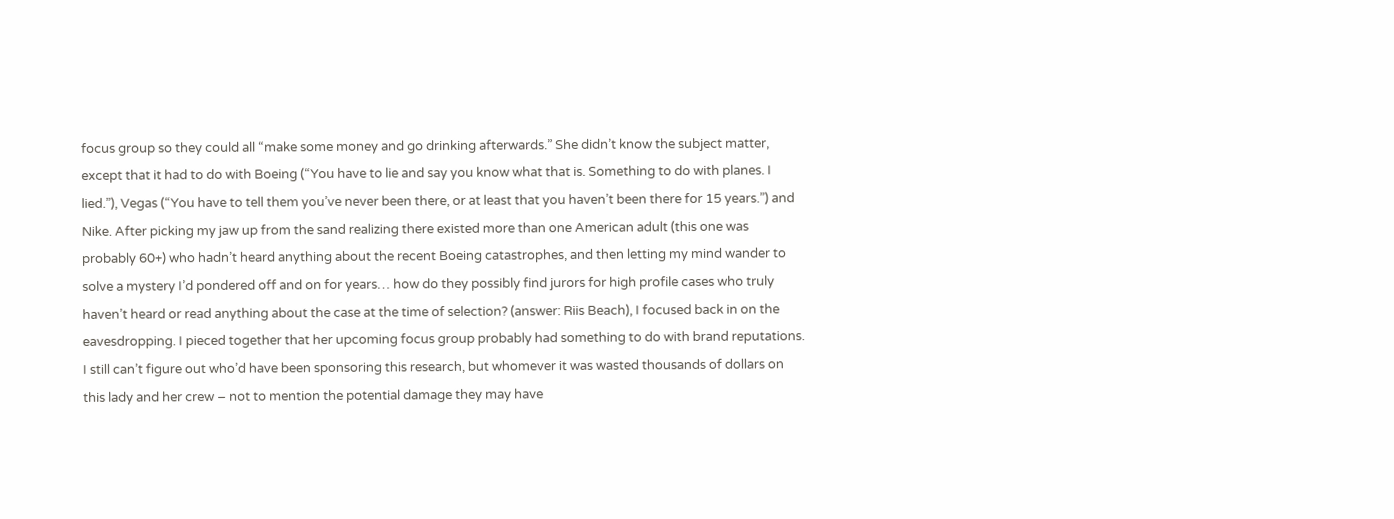focus group so they could all “make some money and go drinking afterwards.” She didn’t know the subject matter, except that it had to do with Boeing (“You have to lie and say you know what that is. Something to do with planes. I lied.”), Vegas (“You have to tell them you’ve never been there, or at least that you haven’t been there for 15 years.”) and Nike. After picking my jaw up from the sand realizing there existed more than one American adult (this one was probably 60+) who hadn’t heard anything about the recent Boeing catastrophes, and then letting my mind wander to solve a mystery I’d pondered off and on for years… how do they possibly find jurors for high profile cases who truly haven’t heard or read anything about the case at the time of selection? (answer: Riis Beach), I focused back in on the eavesdropping. I pieced together that her upcoming focus group probably had something to do with brand reputations. I still can’t figure out who’d have been sponsoring this research, but whomever it was wasted thousands of dollars on this lady and her crew – not to mention the potential damage they may have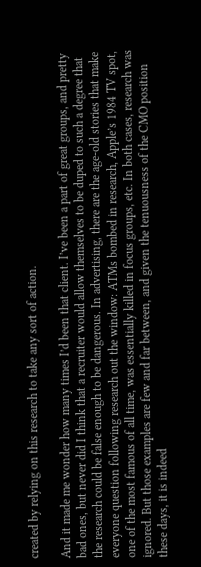created by relying on this research to take any sort of action.

And it made me wonder how many times I’d been that client. I’ve been a part of great groups, and pretty bad ones, but never did I think that a recruiter would allow themselves to be duped to such a degree that the research could be false enough to be dangerous. In advertising, there are the age-old stories that make everyone question following research out the window: ATMs bombed in research, Apple’s 1984 TV spot, one of the most famous of all time, was essentially killed in focus groups, etc. In both cases, research was ignored. But those examples are few and far between, and given the tenuousness of the CMO position these days, it is indeed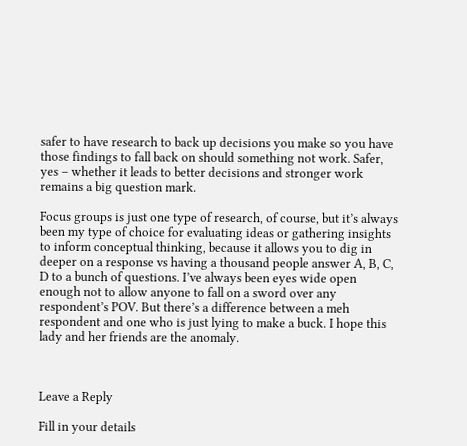safer to have research to back up decisions you make so you have those findings to fall back on should something not work. Safer, yes – whether it leads to better decisions and stronger work remains a big question mark.

Focus groups is just one type of research, of course, but it’s always been my type of choice for evaluating ideas or gathering insights to inform conceptual thinking, because it allows you to dig in deeper on a response vs having a thousand people answer A, B, C, D to a bunch of questions. I’ve always been eyes wide open enough not to allow anyone to fall on a sword over any respondent’s POV. But there’s a difference between a meh respondent and one who is just lying to make a buck. I hope this lady and her friends are the anomaly.



Leave a Reply

Fill in your details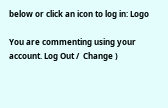below or click an icon to log in: Logo

You are commenting using your account. Log Out /  Change )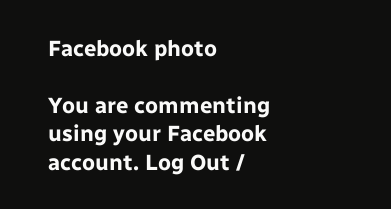Facebook photo

You are commenting using your Facebook account. Log Out /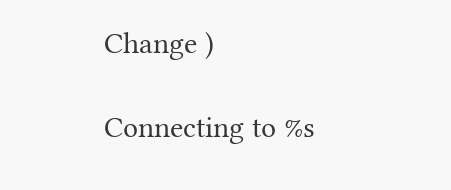Change )

Connecting to %s